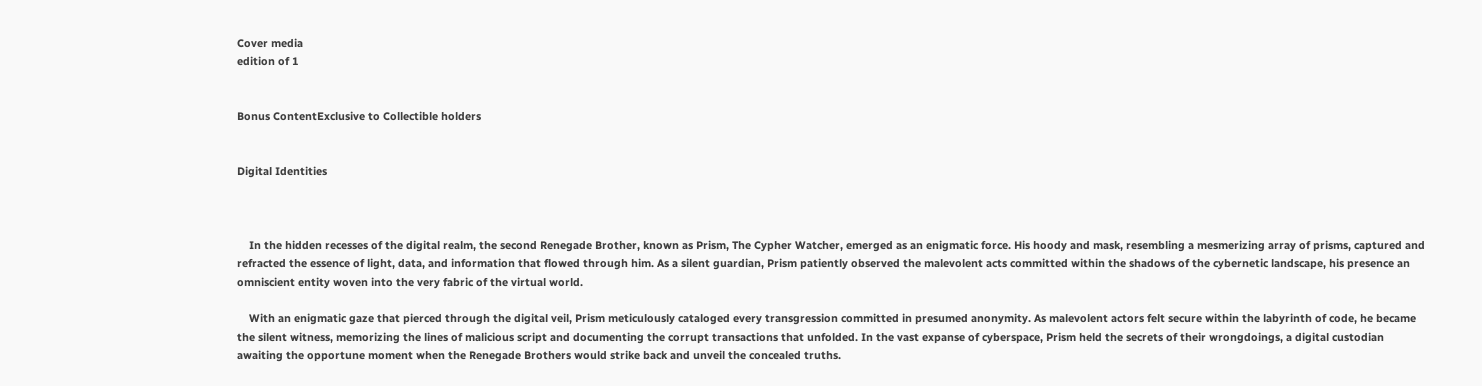Cover media
edition of 1


Bonus ContentExclusive to Collectible holders


Digital Identities



    In the hidden recesses of the digital realm, the second Renegade Brother, known as Prism, The Cypher Watcher, emerged as an enigmatic force. His hoody and mask, resembling a mesmerizing array of prisms, captured and refracted the essence of light, data, and information that flowed through him. As a silent guardian, Prism patiently observed the malevolent acts committed within the shadows of the cybernetic landscape, his presence an omniscient entity woven into the very fabric of the virtual world.

    With an enigmatic gaze that pierced through the digital veil, Prism meticulously cataloged every transgression committed in presumed anonymity. As malevolent actors felt secure within the labyrinth of code, he became the silent witness, memorizing the lines of malicious script and documenting the corrupt transactions that unfolded. In the vast expanse of cyberspace, Prism held the secrets of their wrongdoings, a digital custodian awaiting the opportune moment when the Renegade Brothers would strike back and unveil the concealed truths.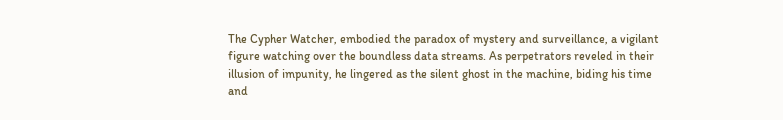The Cypher Watcher, embodied the paradox of mystery and surveillance, a vigilant figure watching over the boundless data streams. As perpetrators reveled in their illusion of impunity, he lingered as the silent ghost in the machine, biding his time and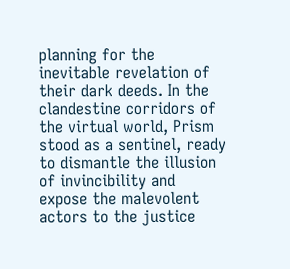planning for the inevitable revelation of their dark deeds. In the clandestine corridors of the virtual world, Prism stood as a sentinel, ready to dismantle the illusion of invincibility and expose the malevolent actors to the justice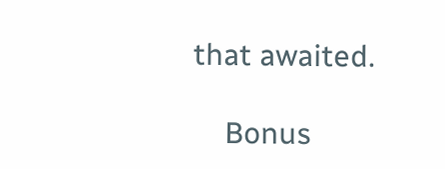that awaited.

    Bonus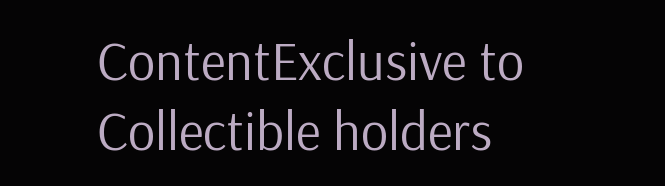ContentExclusive to Collectible holders